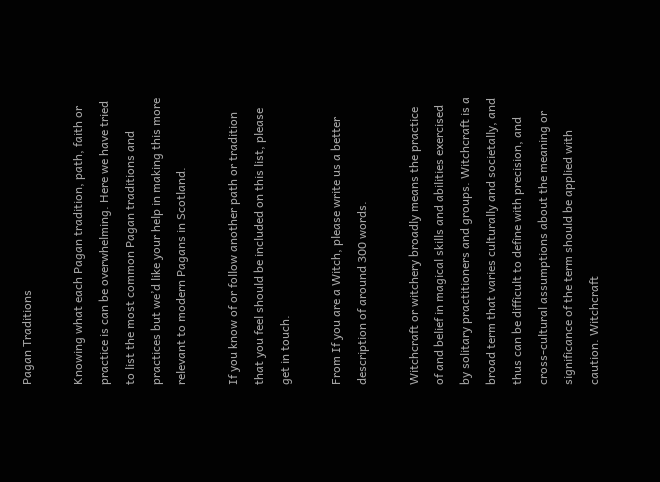Pagan Traditions

Knowing what each Pagan tradition, path, faith or practice is can be overwhelming. Here we have tried to list the most common Pagan traditions and practices but we’d like your help in making this more relevant to modern Pagans in Scotland.

If you know of or follow another path or tradition that you feel should be included on this list, please get in touch.

From If you are a Witch, please write us a better description of around 300 words.

Witchcraft or witchery broadly means the practice of and belief in magical skills and abilities exercised by solitary practitioners and groups. Witchcraft is a broad term that varies culturally and societally, and thus can be difficult to define with precision, and cross-cultural assumptions about the meaning or significance of the term should be applied with caution. Witchcraft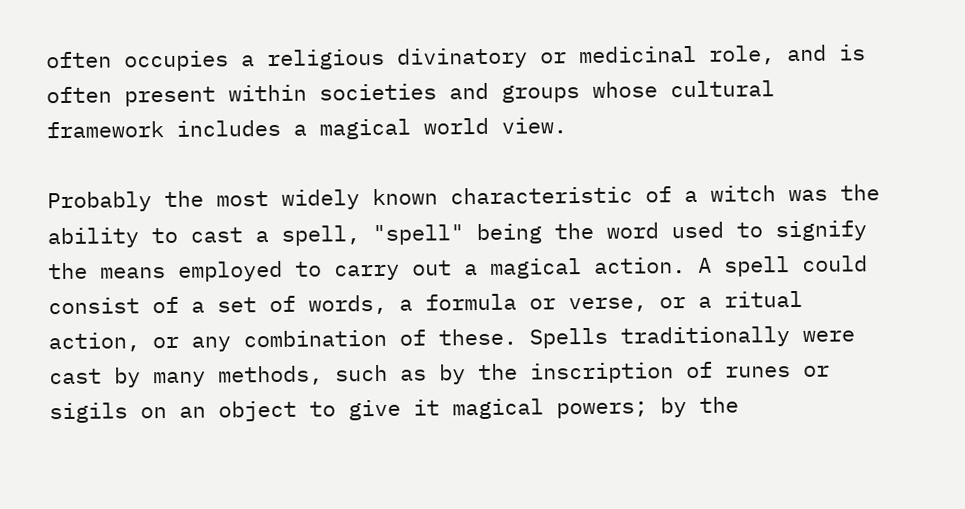often occupies a religious divinatory or medicinal role, and is often present within societies and groups whose cultural framework includes a magical world view.

Probably the most widely known characteristic of a witch was the ability to cast a spell, "spell" being the word used to signify the means employed to carry out a magical action. A spell could consist of a set of words, a formula or verse, or a ritual action, or any combination of these. Spells traditionally were cast by many methods, such as by the inscription of runes or sigils on an object to give it magical powers; by the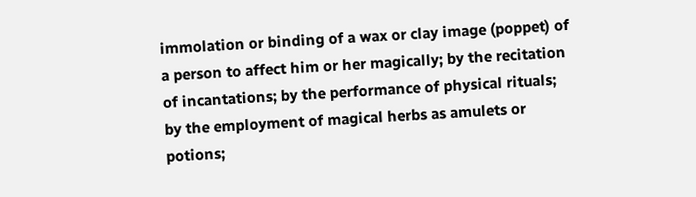immolation or binding of a wax or clay image (poppet) of a person to affect him or her magically; by the recitation of incantations; by the performance of physical rituals; by the employment of magical herbs as amulets or potions;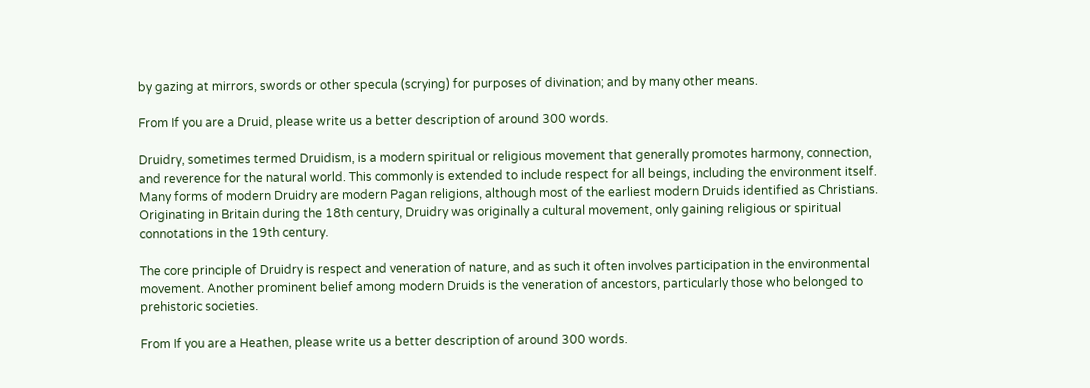by gazing at mirrors, swords or other specula (scrying) for purposes of divination; and by many other means.

From If you are a Druid, please write us a better description of around 300 words.

Druidry, sometimes termed Druidism, is a modern spiritual or religious movement that generally promotes harmony, connection, and reverence for the natural world. This commonly is extended to include respect for all beings, including the environment itself. Many forms of modern Druidry are modern Pagan religions, although most of the earliest modern Druids identified as Christians. Originating in Britain during the 18th century, Druidry was originally a cultural movement, only gaining religious or spiritual connotations in the 19th century.

The core principle of Druidry is respect and veneration of nature, and as such it often involves participation in the environmental movement. Another prominent belief among modern Druids is the veneration of ancestors, particularly those who belonged to prehistoric societies.

From If you are a Heathen, please write us a better description of around 300 words.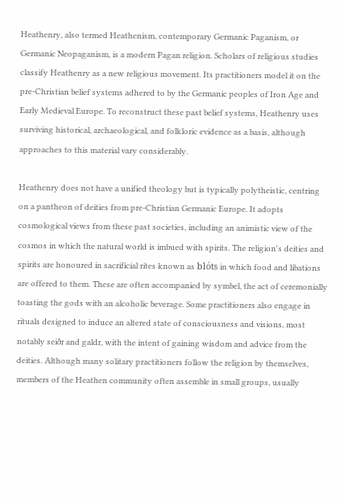Heathenry, also termed Heathenism, contemporary Germanic Paganism, or Germanic Neopaganism, is a modern Pagan religion. Scholars of religious studies classify Heathenry as a new religious movement. Its practitioners model it on the pre-Christian belief systems adhered to by the Germanic peoples of Iron Age and Early Medieval Europe. To reconstruct these past belief systems, Heathenry uses surviving historical, archaeological, and folkloric evidence as a basis, although approaches to this material vary considerably.

Heathenry does not have a unified theology but is typically polytheistic, centring on a pantheon of deities from pre-Christian Germanic Europe. It adopts cosmological views from these past societies, including an animistic view of the cosmos in which the natural world is imbued with spirits. The religion's deities and spirits are honoured in sacrificial rites known as blóts in which food and libations are offered to them. These are often accompanied by symbel, the act of ceremonially toasting the gods with an alcoholic beverage. Some practitioners also engage in rituals designed to induce an altered state of consciousness and visions, most notably seiðr and galdr, with the intent of gaining wisdom and advice from the deities. Although many solitary practitioners follow the religion by themselves, members of the Heathen community often assemble in small groups, usually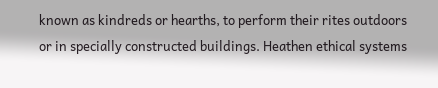known as kindreds or hearths, to perform their rites outdoors or in specially constructed buildings. Heathen ethical systems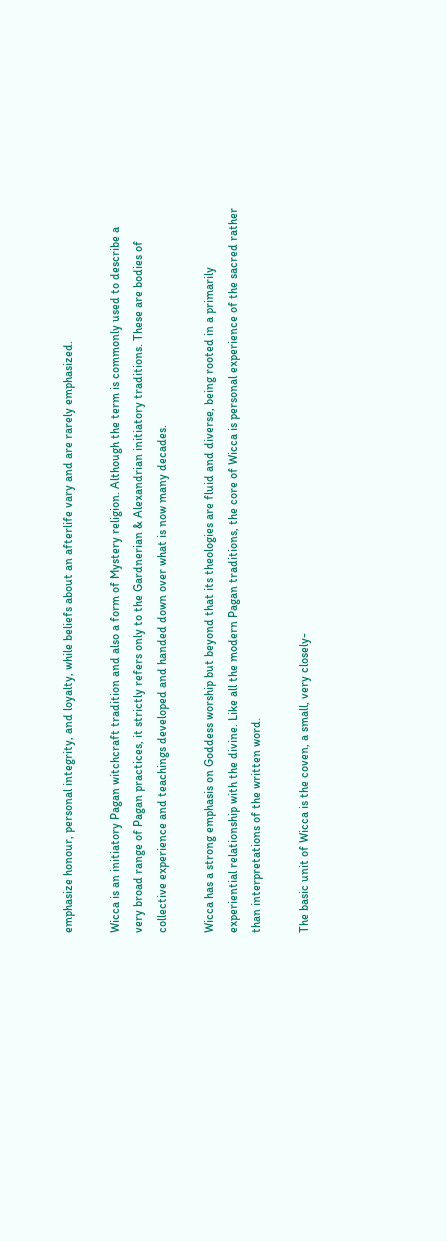emphasize honour, personal integrity, and loyalty, while beliefs about an afterlife vary and are rarely emphasized.

Wicca is an initiatory Pagan witchcraft tradition and also a form of Mystery religion. Although the term is commonly used to describe a very broad range of Pagan practices, it strictly refers only to the Gardnerian & Alexandrian initiatory traditions. These are bodies of collective experience and teachings developed and handed down over what is now many decades.

Wicca has a strong emphasis on Goddess worship but beyond that its theologies are fluid and diverse, being rooted in a primarily experiential relationship with the divine. Like all the modern Pagan traditions, the core of Wicca is personal experience of the sacred rather than interpretations of the written word.

The basic unit of Wicca is the coven, a small, very closely-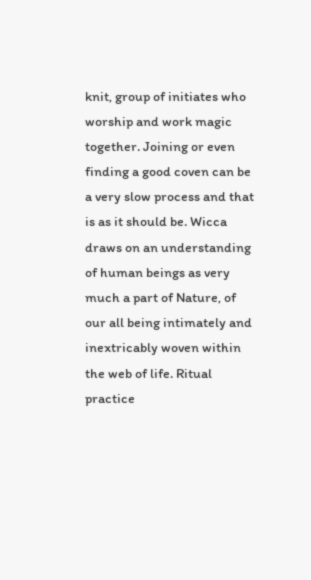knit, group of initiates who worship and work magic together. Joining or even finding a good coven can be a very slow process and that is as it should be. Wicca draws on an understanding of human beings as very much a part of Nature, of our all being intimately and inextricably woven within the web of life. Ritual practice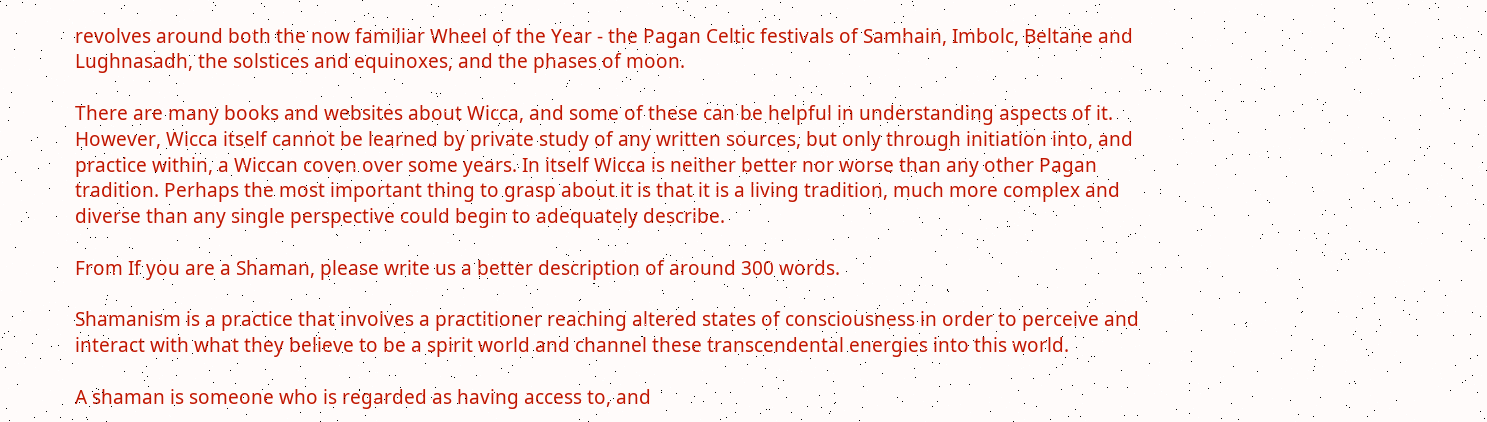revolves around both the now familiar Wheel of the Year - the Pagan Celtic festivals of Samhain, Imbolc, Beltane and Lughnasadh, the solstices and equinoxes, and the phases of moon.

There are many books and websites about Wicca, and some of these can be helpful in understanding aspects of it. However, Wicca itself cannot be learned by private study of any written sources, but only through initiation into, and practice within, a Wiccan coven over some years. In itself Wicca is neither better nor worse than any other Pagan tradition. Perhaps the most important thing to grasp about it is that it is a living tradition, much more complex and diverse than any single perspective could begin to adequately describe.

From If you are a Shaman, please write us a better description of around 300 words.

Shamanism is a practice that involves a practitioner reaching altered states of consciousness in order to perceive and interact with what they believe to be a spirit world and channel these transcendental energies into this world.

A shaman is someone who is regarded as having access to, and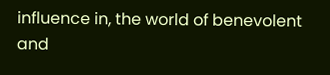influence in, the world of benevolent and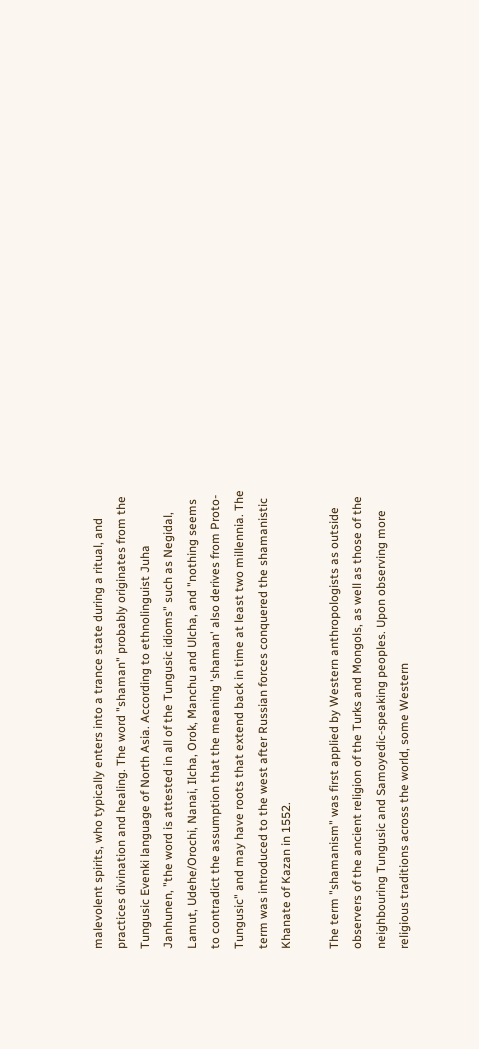malevolent spirits, who typically enters into a trance state during a ritual, and practices divination and healing. The word "shaman" probably originates from the Tungusic Evenki language of North Asia. According to ethnolinguist Juha Janhunen, "the word is attested in all of the Tungusic idioms" such as Negidal, Lamut, Udehe/Orochi, Nanai, Ilcha, Orok, Manchu and Ulcha, and "nothing seems to contradict the assumption that the meaning 'shaman' also derives from Proto-Tungusic" and may have roots that extend back in time at least two millennia. The term was introduced to the west after Russian forces conquered the shamanistic Khanate of Kazan in 1552.

The term "shamanism" was first applied by Western anthropologists as outside observers of the ancient religion of the Turks and Mongols, as well as those of the neighbouring Tungusic and Samoyedic-speaking peoples. Upon observing more religious traditions across the world, some Western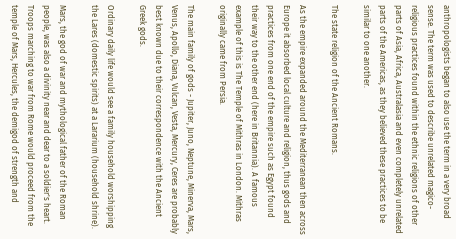anthropologists began to also use the term in a very broad sense. The term was used to describe unrelated magico-religious practices found within the ethnic religions of other parts of Asia, Africa, Australasia and even completely unrelated parts of the Americas, as they believed these practices to be similar to one another.

The state religion of the Ancient Romans.

As the empire expanded around the Mediterranean then across Europe it absorbed local culture and religion, thus gods and practices from one end of the empire such as Egypt found their way to the other end (here in Britannia). A famous example of this is The Temple of Mithras in London. Mithras originally came from Persia.

The main family of gods - Jupiter, Juno, Neptune, Minerva, Mars, Venus, Apollo, Diana, Vulcan, Vesta, Mercury, Ceres are probably best known due to their correspondence with the Ancient Greek gods.

Ordinary daily life would see a family household worshipping the Lares (domestic spirits) at a Lararium (household shrine).

Mars, the god of war and mythological father of the Roman people, was also a divinity near and dear to a soldier's heart. Troops marching to war from Rome would proceed from the temple of Mars, Hercules, the demigod of strength and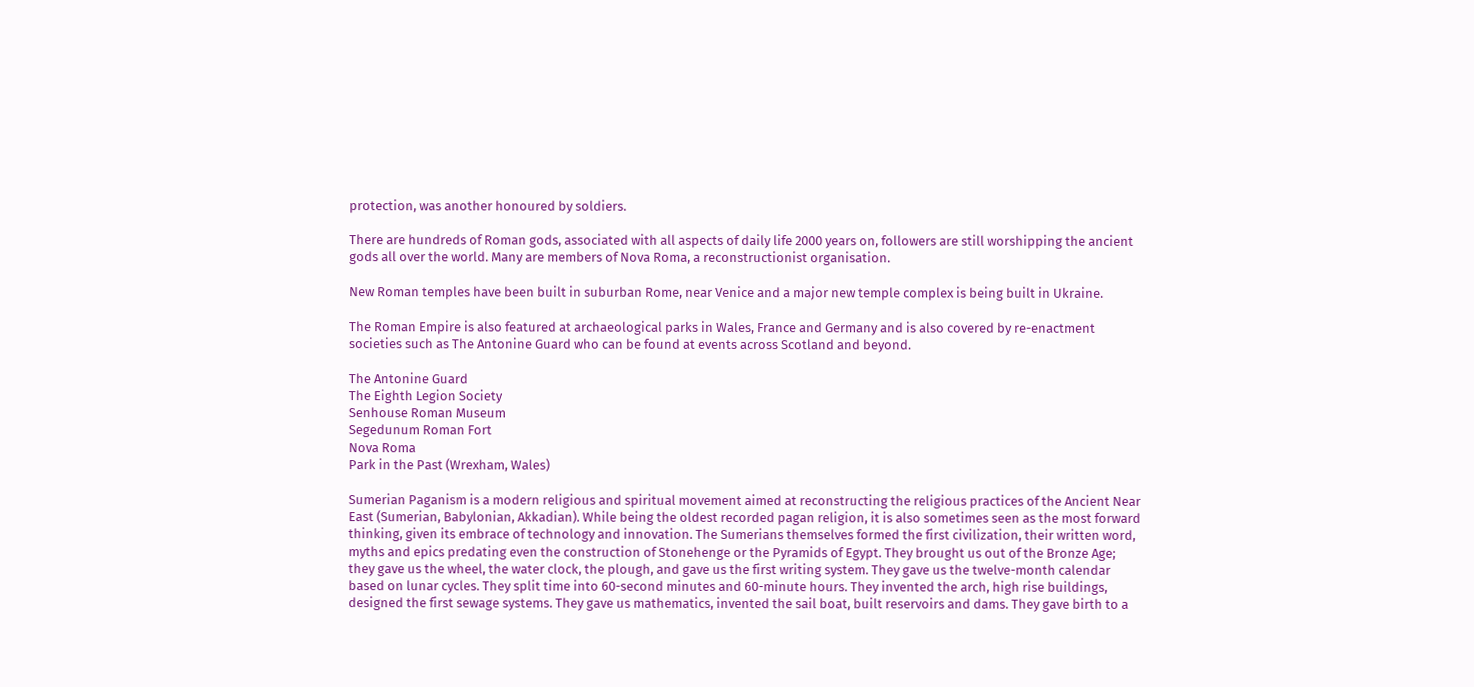protection, was another honoured by soldiers.

There are hundreds of Roman gods, associated with all aspects of daily life 2000 years on, followers are still worshipping the ancient gods all over the world. Many are members of Nova Roma, a reconstructionist organisation.

New Roman temples have been built in suburban Rome, near Venice and a major new temple complex is being built in Ukraine.

The Roman Empire is also featured at archaeological parks in Wales, France and Germany and is also covered by re-enactment societies such as The Antonine Guard who can be found at events across Scotland and beyond.

The Antonine Guard
The Eighth Legion Society
Senhouse Roman Museum
Segedunum Roman Fort
Nova Roma
Park in the Past (Wrexham, Wales)

Sumerian Paganism is a modern religious and spiritual movement aimed at reconstructing the religious practices of the Ancient Near East (Sumerian, Babylonian, Akkadian). While being the oldest recorded pagan religion, it is also sometimes seen as the most forward thinking, given its embrace of technology and innovation. The Sumerians themselves formed the first civilization, their written word, myths and epics predating even the construction of Stonehenge or the Pyramids of Egypt. They brought us out of the Bronze Age; they gave us the wheel, the water clock, the plough, and gave us the first writing system. They gave us the twelve-month calendar based on lunar cycles. They split time into 60-second minutes and 60-minute hours. They invented the arch, high rise buildings, designed the first sewage systems. They gave us mathematics, invented the sail boat, built reservoirs and dams. They gave birth to a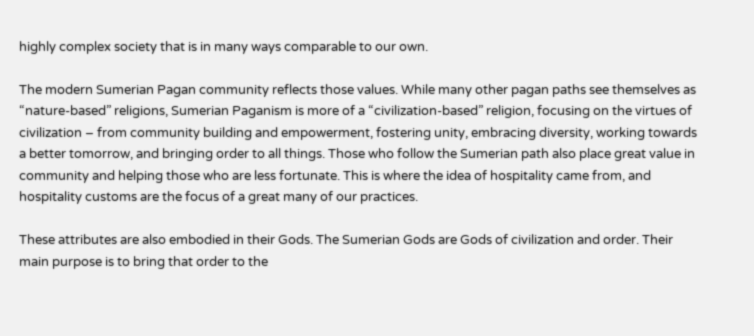highly complex society that is in many ways comparable to our own.

The modern Sumerian Pagan community reflects those values. While many other pagan paths see themselves as “nature-based” religions, Sumerian Paganism is more of a “civilization-based” religion, focusing on the virtues of civilization – from community building and empowerment, fostering unity, embracing diversity, working towards a better tomorrow, and bringing order to all things. Those who follow the Sumerian path also place great value in community and helping those who are less fortunate. This is where the idea of hospitality came from, and hospitality customs are the focus of a great many of our practices.

These attributes are also embodied in their Gods. The Sumerian Gods are Gods of civilization and order. Their main purpose is to bring that order to the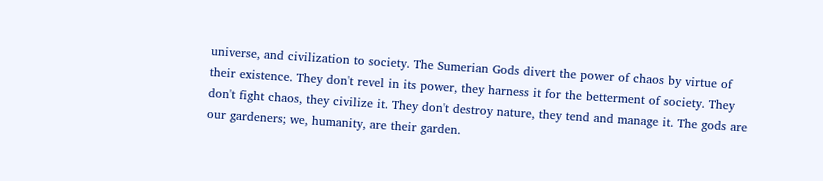universe, and civilization to society. The Sumerian Gods divert the power of chaos by virtue of their existence. They don't revel in its power, they harness it for the betterment of society. They don't fight chaos, they civilize it. They don't destroy nature, they tend and manage it. The gods are our gardeners; we, humanity, are their garden.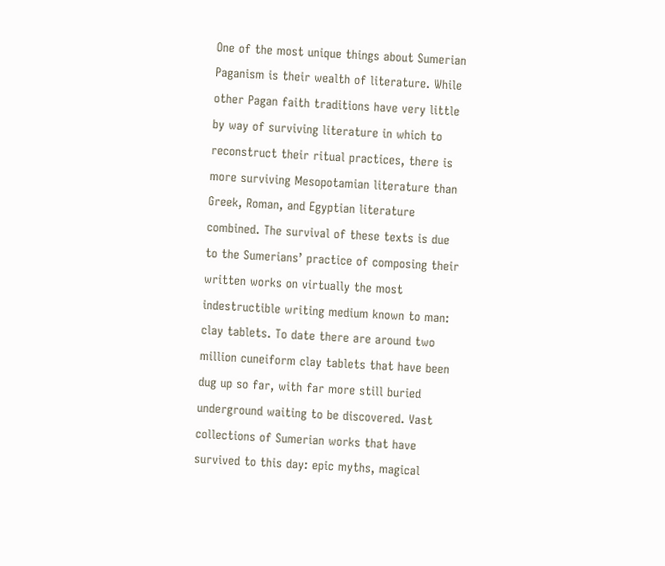One of the most unique things about Sumerian Paganism is their wealth of literature. While other Pagan faith traditions have very little by way of surviving literature in which to reconstruct their ritual practices, there is more surviving Mesopotamian literature than Greek, Roman, and Egyptian literature combined. The survival of these texts is due to the Sumerians’ practice of composing their written works on virtually the most indestructible writing medium known to man: clay tablets. To date there are around two million cuneiform clay tablets that have been dug up so far, with far more still buried underground waiting to be discovered. Vast collections of Sumerian works that have survived to this day: epic myths, magical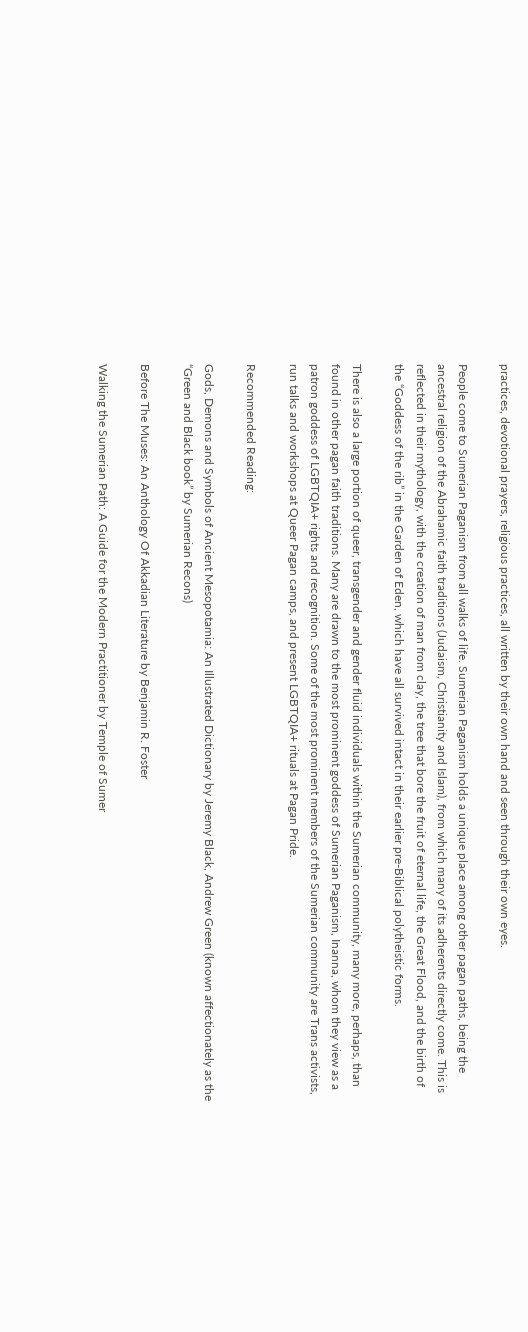practices, devotional prayers, religious practices, all written by their own hand and seen through their own eyes.

People come to Sumerian Paganism from all walks of life. Sumerian Paganism holds a unique place among other pagan paths, being the ancestral religion of the Abrahamic faith traditions (Judaism, Christianity and Islam), from which many of its adherents directly come. This is reflected in their mythology, with the creation of man from clay, the tree that bore the fruit of eternal life, the Great Flood, and the birth of the “Goddess of the rib” in the Garden of Eden, which have all survived intact in their earlier pre-Biblical polytheistic forms.

There is also a large portion of queer, transgender and gender fluid individuals within the Sumerian community, many more, perhaps, than found in other pagan faith traditions. Many are drawn to the most prominent goddess of Sumerian Paganism, Inanna, whom they view as a patron goddess of LGBTQIA+ rights and recognition. Some of the most prominent members of the Sumerian community are Trans activists, run talks and workshops at Queer Pagan camps, and present LGBTQIA+ rituals at Pagan Pride.

Recommended Reading:

Gods, Demons and Symbols of Ancient Mesopotamia: An Illustrated Dictionary by Jeremy Black, Andrew Green (known affectionately as the “Green and Black book” by Sumerian Recons)

Before The Muses: An Anthology Of Akkadian Literature by Benjamin R. Foster

Walking the Sumerian Path: A Guide for the Modern Practitioner by Temple of Sumer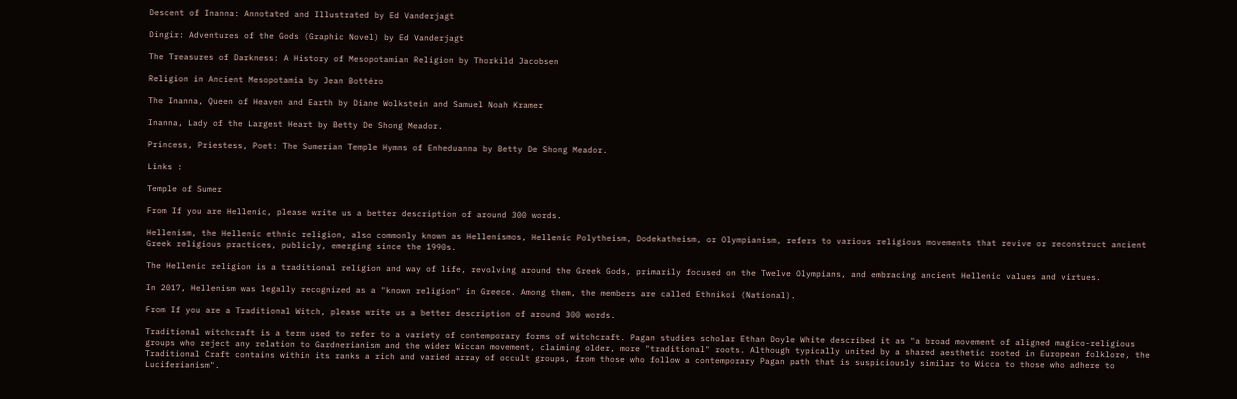Descent of Inanna: Annotated and Illustrated by Ed Vanderjagt

Dingir: Adventures of the Gods (Graphic Novel) by Ed Vanderjagt

The Treasures of Darkness: A History of Mesopotamian Religion by Thorkild Jacobsen

Religion in Ancient Mesopotamia by Jean Bottéro

The Inanna, Queen of Heaven and Earth by Diane Wolkstein and Samuel Noah Kramer

Inanna, Lady of the Largest Heart by Betty De Shong Meador.

Princess, Priestess, Poet: The Sumerian Temple Hymns of Enheduanna by Betty De Shong Meador.

Links :

Temple of Sumer

From If you are Hellenic, please write us a better description of around 300 words.

Hellenism, the Hellenic ethnic religion, also commonly known as Hellenismos, Hellenic Polytheism, Dodekatheism, or Olympianism, refers to various religious movements that revive or reconstruct ancient Greek religious practices, publicly, emerging since the 1990s.

The Hellenic religion is a traditional religion and way of life, revolving around the Greek Gods, primarily focused on the Twelve Olympians, and embracing ancient Hellenic values and virtues.

In 2017, Hellenism was legally recognized as a "known religion" in Greece. Among them, the members are called Ethnikoì (National).

From If you are a Traditional Witch, please write us a better description of around 300 words.

Traditional witchcraft is a term used to refer to a variety of contemporary forms of witchcraft. Pagan studies scholar Ethan Doyle White described it as "a broad movement of aligned magico-religious groups who reject any relation to Gardnerianism and the wider Wiccan movement, claiming older, more "traditional" roots. Although typically united by a shared aesthetic rooted in European folklore, the Traditional Craft contains within its ranks a rich and varied array of occult groups, from those who follow a contemporary Pagan path that is suspiciously similar to Wicca to those who adhere to Luciferianism".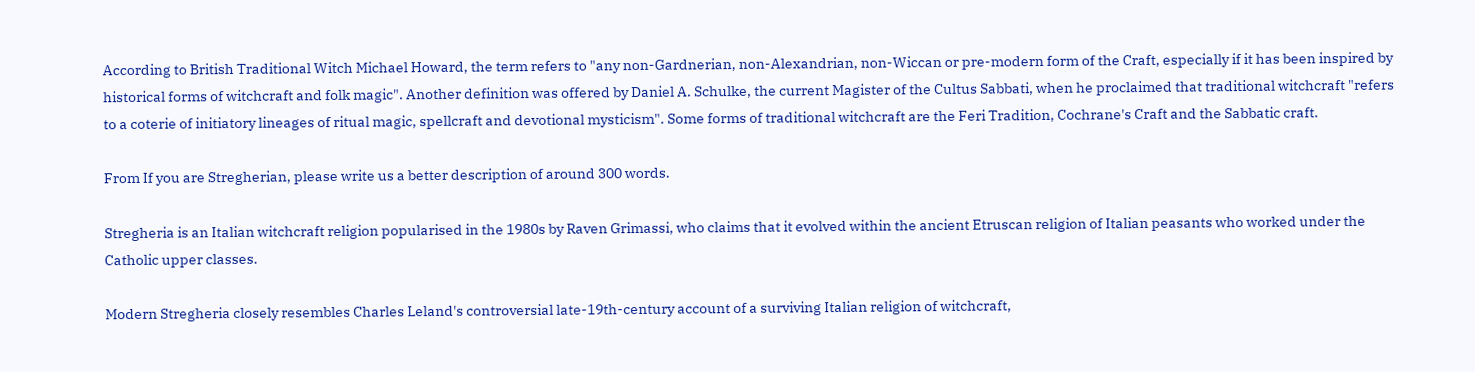According to British Traditional Witch Michael Howard, the term refers to "any non-Gardnerian, non-Alexandrian, non-Wiccan or pre-modern form of the Craft, especially if it has been inspired by historical forms of witchcraft and folk magic". Another definition was offered by Daniel A. Schulke, the current Magister of the Cultus Sabbati, when he proclaimed that traditional witchcraft "refers to a coterie of initiatory lineages of ritual magic, spellcraft and devotional mysticism". Some forms of traditional witchcraft are the Feri Tradition, Cochrane's Craft and the Sabbatic craft.

From If you are Stregherian, please write us a better description of around 300 words.

Stregheria is an Italian witchcraft religion popularised in the 1980s by Raven Grimassi, who claims that it evolved within the ancient Etruscan religion of Italian peasants who worked under the Catholic upper classes.

Modern Stregheria closely resembles Charles Leland's controversial late-19th-century account of a surviving Italian religion of witchcraft,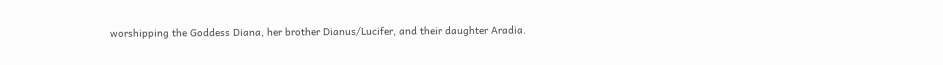worshipping the Goddess Diana, her brother Dianus/Lucifer, and their daughter Aradia.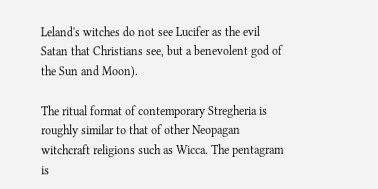Leland's witches do not see Lucifer as the evil Satan that Christians see, but a benevolent god of the Sun and Moon).

The ritual format of contemporary Stregheria is roughly similar to that of other Neopagan witchcraft religions such as Wicca. The pentagram is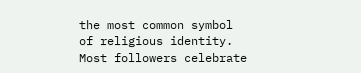the most common symbol of religious identity. Most followers celebrate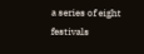a series of eight festivals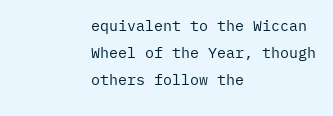equivalent to the Wiccan Wheel of the Year, though others follow the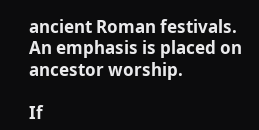ancient Roman festivals. An emphasis is placed on ancestor worship.

If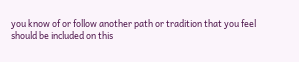you know of or follow another path or tradition that you feel should be included on this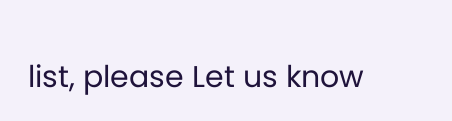list, please Let us know